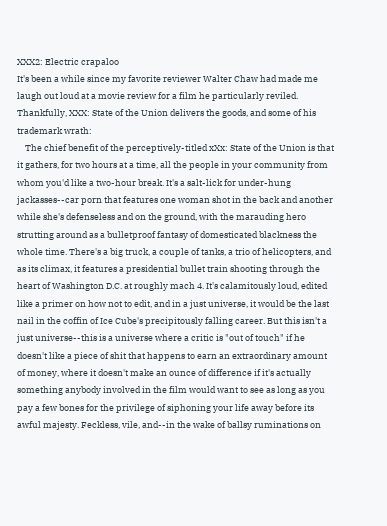XXX2: Electric crapaloo
It's been a while since my favorite reviewer Walter Chaw had made me laugh out loud at a movie review for a film he particularly reviled. Thankfully, XXX: State of the Union delivers the goods, and some of his trademark wrath:
    The chief benefit of the perceptively-titled xXx: State of the Union is that it gathers, for two hours at a time, all the people in your community from whom you'd like a two-hour break. It's a salt-lick for under-hung jackasses--car porn that features one woman shot in the back and another while she's defenseless and on the ground, with the marauding hero strutting around as a bulletproof fantasy of domesticated blackness the whole time. There's a big truck, a couple of tanks, a trio of helicopters, and as its climax, it features a presidential bullet train shooting through the heart of Washington D.C. at roughly mach 4. It's calamitously loud, edited like a primer on how not to edit, and in a just universe, it would be the last nail in the coffin of Ice Cube's precipitously falling career. But this isn't a just universe--this is a universe where a critic is "out of touch" if he doesn't like a piece of shit that happens to earn an extraordinary amount of money, where it doesn't make an ounce of difference if it's actually something anybody involved in the film would want to see as long as you pay a few bones for the privilege of siphoning your life away before its awful majesty. Feckless, vile, and--in the wake of ballsy ruminations on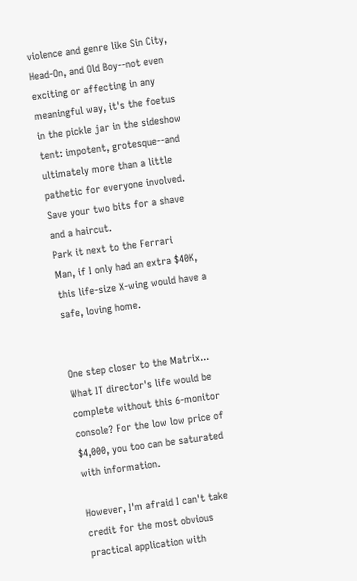violence and genre like Sin City, Head-On, and Old Boy--not even exciting or affecting in any meaningful way, it's the foetus in the pickle jar in the sideshow tent: impotent, grotesque--and ultimately more than a little pathetic for everyone involved. Save your two bits for a shave and a haircut.
Park it next to the Ferrari
Man, if I only had an extra $40K, this life-size X-wing would have a safe, loving home.


One step closer to the Matrix...
What IT director's life would be complete without this 6-monitor console? For the low low price of $4,000, you too can be saturated with information.

However, I'm afraid I can't take credit for the most obvious practical application with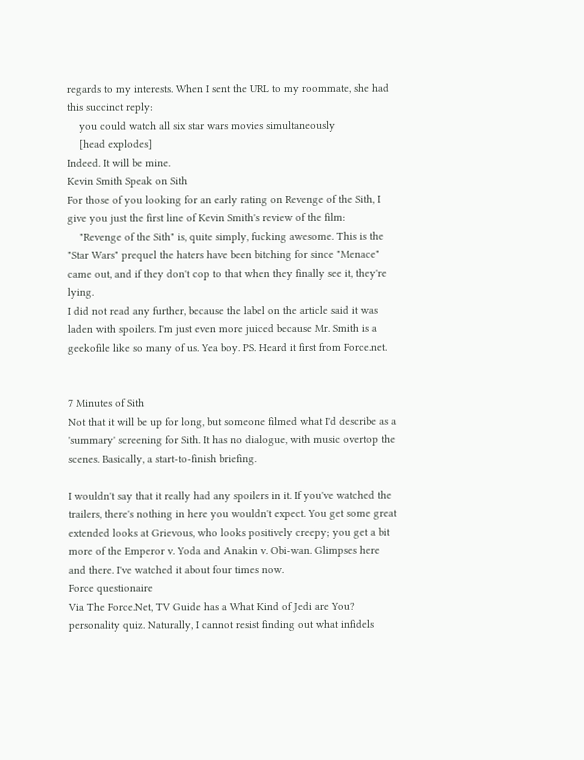regards to my interests. When I sent the URL to my roommate, she had this succinct reply:
    you could watch all six star wars movies simultaneously
    [head explodes]
Indeed. It will be mine.
Kevin Smith Speak on Sith
For those of you looking for an early rating on Revenge of the Sith, I give you just the first line of Kevin Smith's review of the film:
    "Revenge of the Sith" is, quite simply, fucking awesome. This is the "Star Wars" prequel the haters have been bitching for since "Menace" came out, and if they don't cop to that when they finally see it, they're lying.
I did not read any further, because the label on the article said it was laden with spoilers. I'm just even more juiced because Mr. Smith is a geekofile like so many of us. Yea boy. PS. Heard it first from Force.net.


7 Minutes of Sith
Not that it will be up for long, but someone filmed what I'd describe as a 'summary' screening for Sith. It has no dialogue, with music overtop the scenes. Basically, a start-to-finish briefing.

I wouldn't say that it really had any spoilers in it. If you've watched the trailers, there's nothing in here you wouldn't expect. You get some great extended looks at Grievous, who looks positively creepy; you get a bit more of the Emperor v. Yoda and Anakin v. Obi-wan. Glimpses here and there. I've watched it about four times now.
Force questionaire
Via The Force.Net, TV Guide has a What Kind of Jedi are You? personality quiz. Naturally, I cannot resist finding out what infidels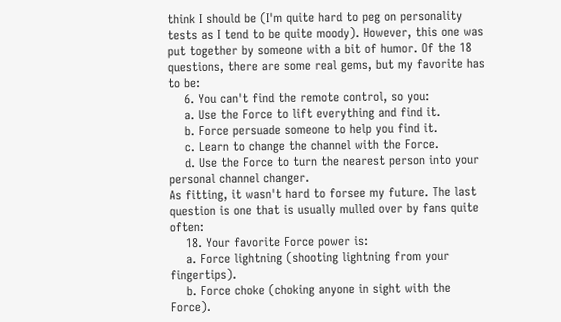think I should be (I'm quite hard to peg on personality tests as I tend to be quite moody). However, this one was put together by someone with a bit of humor. Of the 18 questions, there are some real gems, but my favorite has to be:
    6. You can't find the remote control, so you:
    a. Use the Force to lift everything and find it.
    b. Force persuade someone to help you find it.
    c. Learn to change the channel with the Force.
    d. Use the Force to turn the nearest person into your personal channel changer.
As fitting, it wasn't hard to forsee my future. The last question is one that is usually mulled over by fans quite often:
    18. Your favorite Force power is:
    a. Force lightning (shooting lightning from your fingertips).
    b. Force choke (choking anyone in sight with the Force).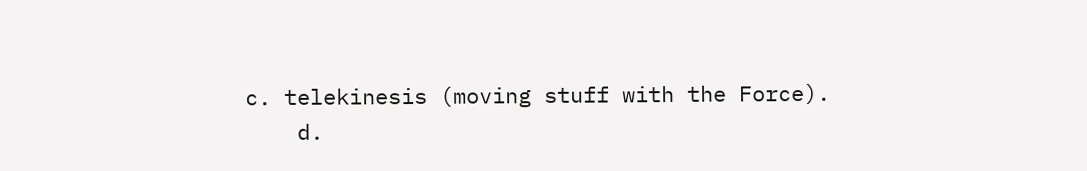c. telekinesis (moving stuff with the Force).
    d.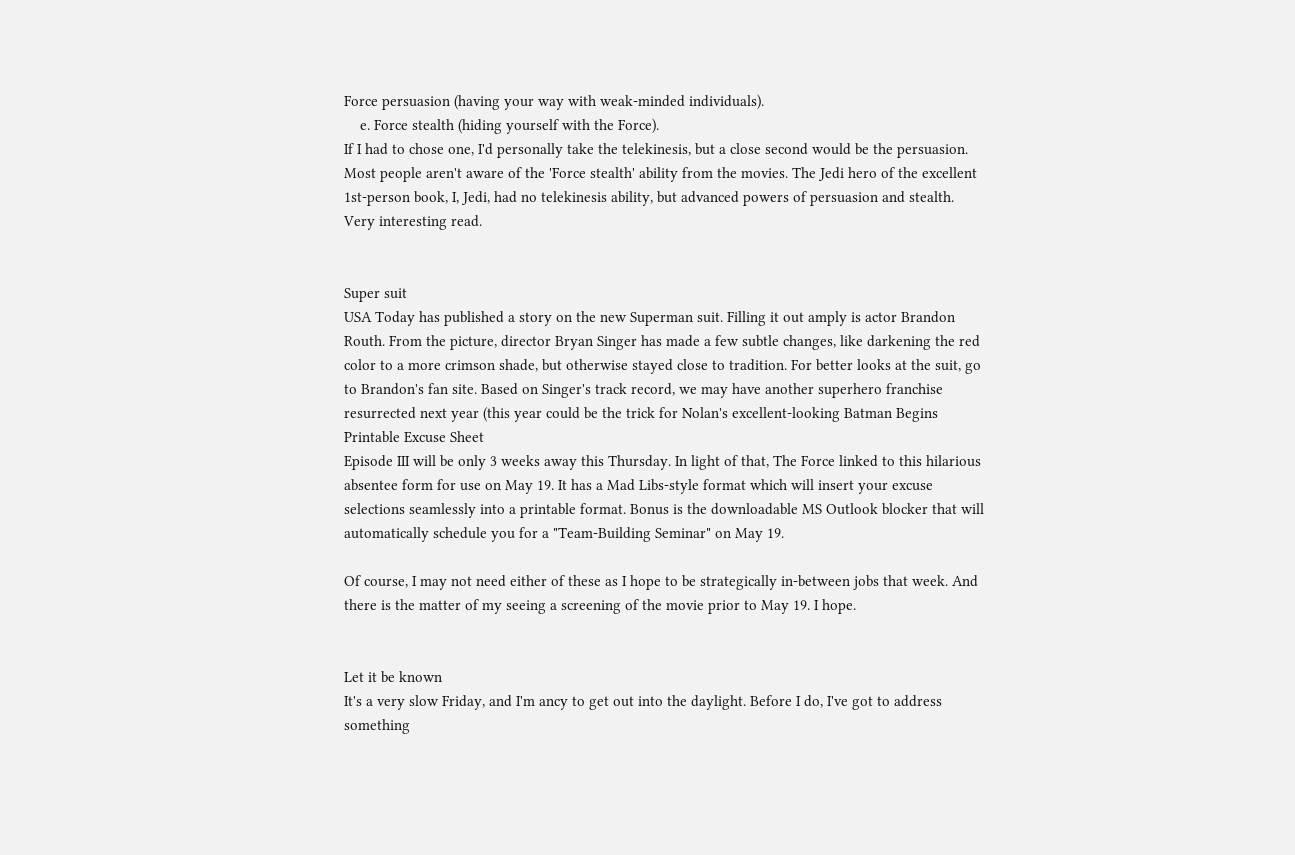Force persuasion (having your way with weak-minded individuals).
    e. Force stealth (hiding yourself with the Force).
If I had to chose one, I'd personally take the telekinesis, but a close second would be the persuasion. Most people aren't aware of the 'Force stealth' ability from the movies. The Jedi hero of the excellent 1st-person book, I, Jedi, had no telekinesis ability, but advanced powers of persuasion and stealth. Very interesting read.


Super suit
USA Today has published a story on the new Superman suit. Filling it out amply is actor Brandon Routh. From the picture, director Bryan Singer has made a few subtle changes, like darkening the red color to a more crimson shade, but otherwise stayed close to tradition. For better looks at the suit, go to Brandon's fan site. Based on Singer's track record, we may have another superhero franchise resurrected next year (this year could be the trick for Nolan's excellent-looking Batman Begins
Printable Excuse Sheet
Episode III will be only 3 weeks away this Thursday. In light of that, The Force linked to this hilarious absentee form for use on May 19. It has a Mad Libs-style format which will insert your excuse selections seamlessly into a printable format. Bonus is the downloadable MS Outlook blocker that will automatically schedule you for a "Team-Building Seminar" on May 19.

Of course, I may not need either of these as I hope to be strategically in-between jobs that week. And there is the matter of my seeing a screening of the movie prior to May 19. I hope.


Let it be known
It's a very slow Friday, and I'm ancy to get out into the daylight. Before I do, I've got to address something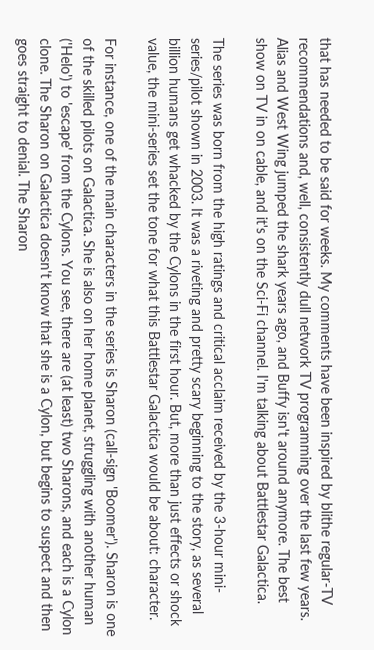that has needed to be said for weeks. My comments have been inspired by blithe regular-TV recommendations and, well, consistently dull network TV programming over the last few years. Alias and West Wing jumped the shark years ago, and Buffy isn't around anymore. The best show on TV in on cable, and it's on the Sci-Fi channel. I'm talking about Battlestar Galactica.

The series was born from the high ratings and critical acclaim received by the 3-hour mini-series/pilot shown in 2003. It was a riveting and pretty scary beginning to the story, as several billion humans get whacked by the Cylons in the first hour. But, more than just effects or shock value, the mini-series set the tone for what this Battlestar Galactica would be about: character.

For instance, one of the main characters in the series is Sharon (call-sign 'Boomer'). Sharon is one of the skilled pilots on Galactica. She is also on her home planet, struggling with another human ('Helo') to 'escape' from the Cylons. You see, there are (at least) two Sharons, and each is a Cylon clone. The Sharon on Galactica doesn't know that she is a Cylon, but begins to suspect and then goes straight to denial. The Sharon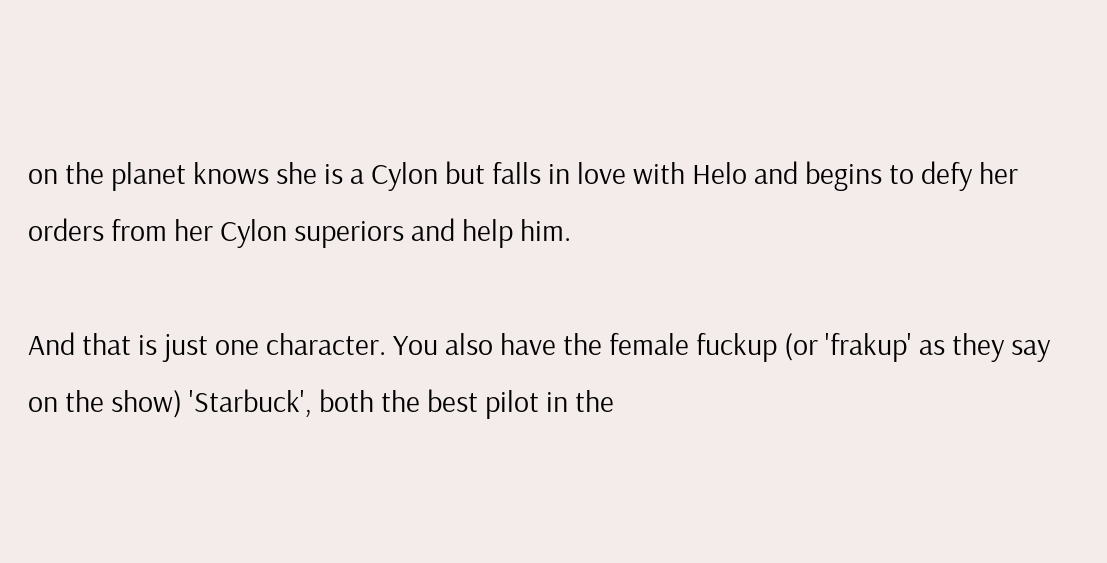on the planet knows she is a Cylon but falls in love with Helo and begins to defy her orders from her Cylon superiors and help him.

And that is just one character. You also have the female fuckup (or 'frakup' as they say on the show) 'Starbuck', both the best pilot in the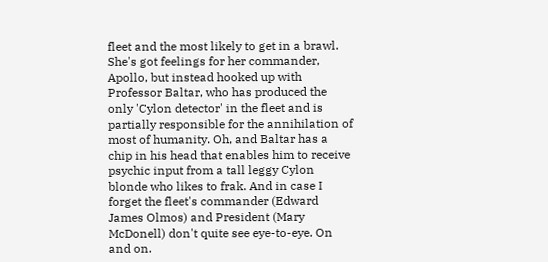fleet and the most likely to get in a brawl. She's got feelings for her commander, Apollo, but instead hooked up with Professor Baltar, who has produced the only 'Cylon detector' in the fleet and is partially responsible for the annihilation of most of humanity. Oh, and Baltar has a chip in his head that enables him to receive psychic input from a tall leggy Cylon blonde who likes to frak. And in case I forget the fleet's commander (Edward James Olmos) and President (Mary McDonell) don't quite see eye-to-eye. On and on.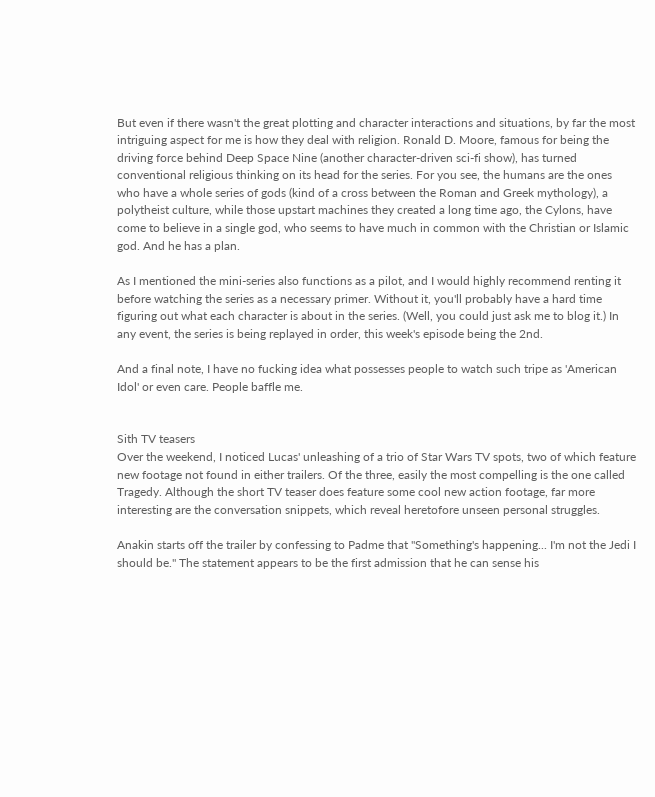But even if there wasn't the great plotting and character interactions and situations, by far the most intriguing aspect for me is how they deal with religion. Ronald D. Moore, famous for being the driving force behind Deep Space Nine (another character-driven sci-fi show), has turned conventional religious thinking on its head for the series. For you see, the humans are the ones who have a whole series of gods (kind of a cross between the Roman and Greek mythology), a polytheist culture, while those upstart machines they created a long time ago, the Cylons, have come to believe in a single god, who seems to have much in common with the Christian or Islamic god. And he has a plan.

As I mentioned the mini-series also functions as a pilot, and I would highly recommend renting it before watching the series as a necessary primer. Without it, you'll probably have a hard time figuring out what each character is about in the series. (Well, you could just ask me to blog it.) In any event, the series is being replayed in order, this week's episode being the 2nd.

And a final note, I have no fucking idea what possesses people to watch such tripe as 'American Idol' or even care. People baffle me.


Sith TV teasers
Over the weekend, I noticed Lucas' unleashing of a trio of Star Wars TV spots, two of which feature new footage not found in either trailers. Of the three, easily the most compelling is the one called Tragedy. Although the short TV teaser does feature some cool new action footage, far more interesting are the conversation snippets, which reveal heretofore unseen personal struggles.

Anakin starts off the trailer by confessing to Padme that "Something's happening... I'm not the Jedi I should be." The statement appears to be the first admission that he can sense his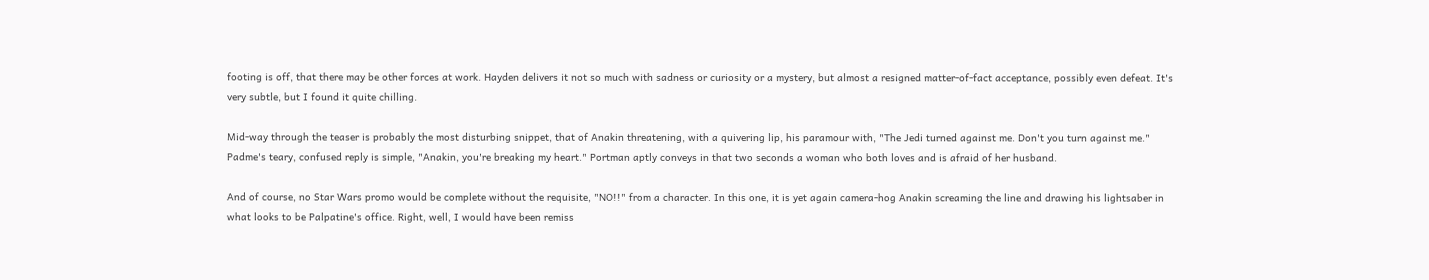footing is off, that there may be other forces at work. Hayden delivers it not so much with sadness or curiosity or a mystery, but almost a resigned matter-of-fact acceptance, possibly even defeat. It's very subtle, but I found it quite chilling.

Mid-way through the teaser is probably the most disturbing snippet, that of Anakin threatening, with a quivering lip, his paramour with, "The Jedi turned against me. Don't you turn against me." Padme's teary, confused reply is simple, "Anakin, you're breaking my heart." Portman aptly conveys in that two seconds a woman who both loves and is afraid of her husband.

And of course, no Star Wars promo would be complete without the requisite, "NO!!" from a character. In this one, it is yet again camera-hog Anakin screaming the line and drawing his lightsaber in what looks to be Palpatine's office. Right, well, I would have been remiss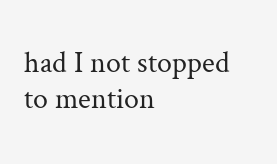had I not stopped to mention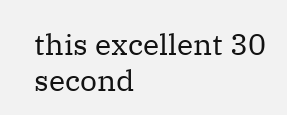this excellent 30 second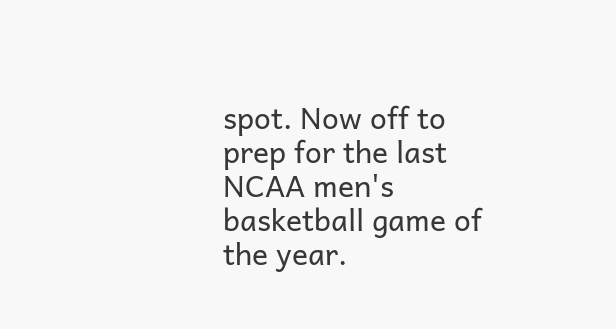spot. Now off to prep for the last NCAA men's basketball game of the year.